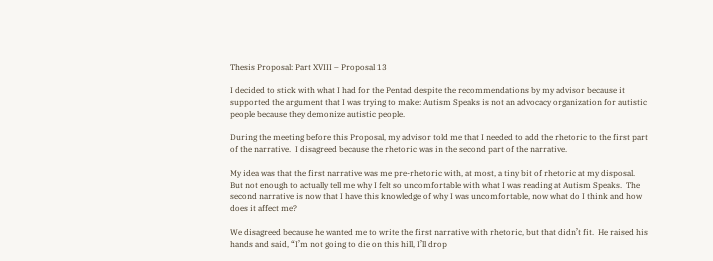Thesis Proposal: Part XVIII – Proposal 13

I decided to stick with what I had for the Pentad despite the recommendations by my advisor because it supported the argument that I was trying to make: Autism Speaks is not an advocacy organization for autistic people because they demonize autistic people.

During the meeting before this Proposal, my advisor told me that I needed to add the rhetoric to the first part of the narrative.  I disagreed because the rhetoric was in the second part of the narrative.

My idea was that the first narrative was me pre-rhetoric with, at most, a tiny bit of rhetoric at my disposal.  But not enough to actually tell me why I felt so uncomfortable with what I was reading at Autism Speaks.  The second narrative is now that I have this knowledge of why I was uncomfortable, now what do I think and how does it affect me?

We disagreed because he wanted me to write the first narrative with rhetoric, but that didn’t fit.  He raised his hands and said, “I’m not going to die on this hill, I’ll drop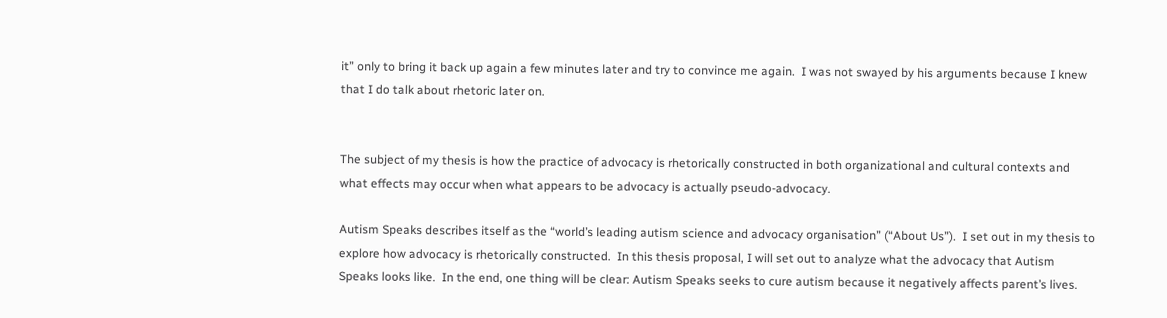it” only to bring it back up again a few minutes later and try to convince me again.  I was not swayed by his arguments because I knew that I do talk about rhetoric later on.


The subject of my thesis is how the practice of advocacy is rhetorically constructed in both organizational and cultural contexts and what effects may occur when what appears to be advocacy is actually pseudo-advocacy.

Autism Speaks describes itself as the “world’s leading autism science and advocacy organisation” (“About Us”).  I set out in my thesis to explore how advocacy is rhetorically constructed.  In this thesis proposal, I will set out to analyze what the advocacy that Autism Speaks looks like.  In the end, one thing will be clear: Autism Speaks seeks to cure autism because it negatively affects parent’s lives.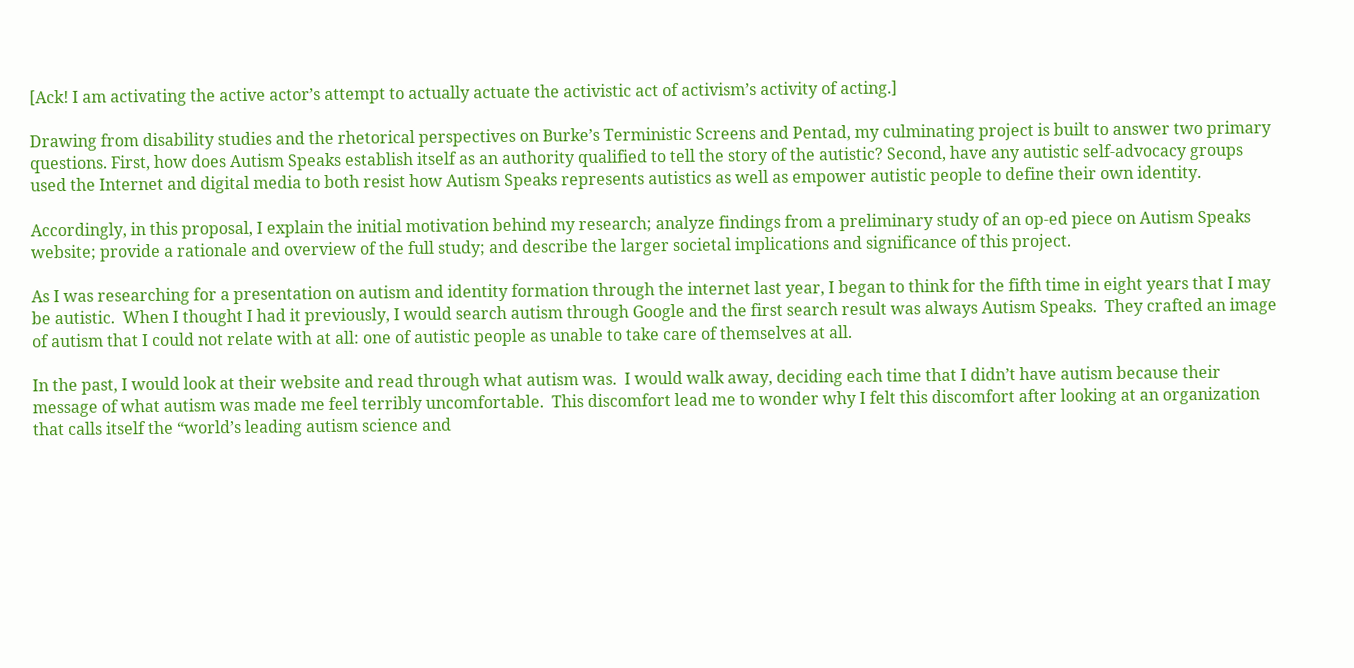[Ack! I am activating the active actor’s attempt to actually actuate the activistic act of activism’s activity of acting.]

Drawing from disability studies and the rhetorical perspectives on Burke’s Terministic Screens and Pentad, my culminating project is built to answer two primary questions. First, how does Autism Speaks establish itself as an authority qualified to tell the story of the autistic? Second, have any autistic self-advocacy groups used the Internet and digital media to both resist how Autism Speaks represents autistics as well as empower autistic people to define their own identity.

Accordingly, in this proposal, I explain the initial motivation behind my research; analyze findings from a preliminary study of an op-ed piece on Autism Speaks website; provide a rationale and overview of the full study; and describe the larger societal implications and significance of this project.

As I was researching for a presentation on autism and identity formation through the internet last year, I began to think for the fifth time in eight years that I may be autistic.  When I thought I had it previously, I would search autism through Google and the first search result was always Autism Speaks.  They crafted an image of autism that I could not relate with at all: one of autistic people as unable to take care of themselves at all.

In the past, I would look at their website and read through what autism was.  I would walk away, deciding each time that I didn’t have autism because their message of what autism was made me feel terribly uncomfortable.  This discomfort lead me to wonder why I felt this discomfort after looking at an organization that calls itself the “world’s leading autism science and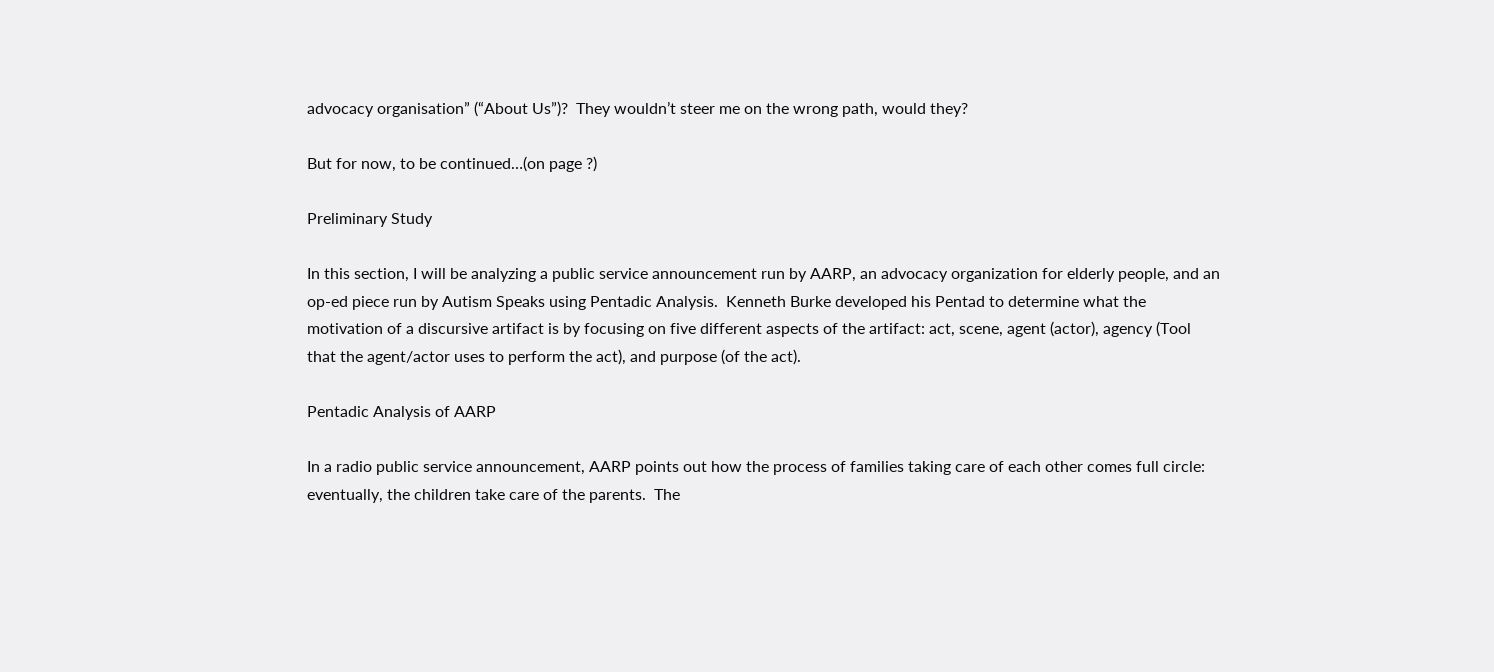advocacy organisation” (“About Us”)?  They wouldn’t steer me on the wrong path, would they?

But for now, to be continued…(on page ?)

Preliminary Study

In this section, I will be analyzing a public service announcement run by AARP, an advocacy organization for elderly people, and an op-ed piece run by Autism Speaks using Pentadic Analysis.  Kenneth Burke developed his Pentad to determine what the motivation of a discursive artifact is by focusing on five different aspects of the artifact: act, scene, agent (actor), agency (Tool that the agent/actor uses to perform the act), and purpose (of the act).

Pentadic Analysis of AARP

In a radio public service announcement, AARP points out how the process of families taking care of each other comes full circle: eventually, the children take care of the parents.  The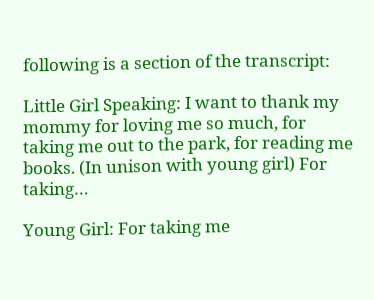following is a section of the transcript:

Little Girl Speaking: I want to thank my mommy for loving me so much, for taking me out to the park, for reading me books. (In unison with young girl) For taking…

Young Girl: For taking me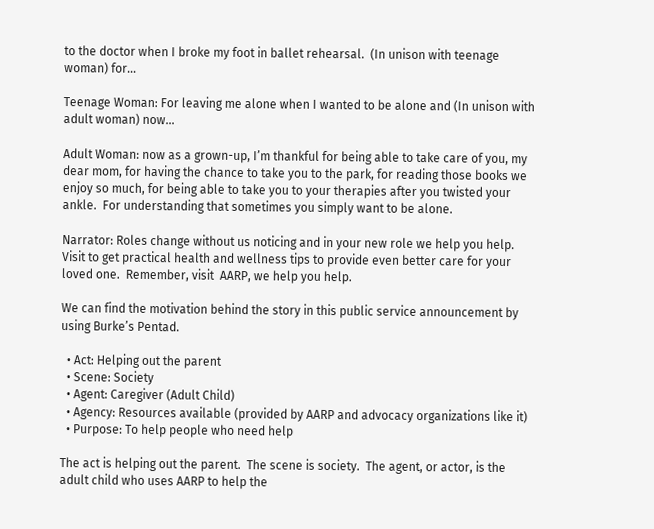to the doctor when I broke my foot in ballet rehearsal.  (In unison with teenage woman) for…

Teenage Woman: For leaving me alone when I wanted to be alone and (In unison with adult woman) now…

Adult Woman: now as a grown-up, I’m thankful for being able to take care of you, my dear mom, for having the chance to take you to the park, for reading those books we enjoy so much, for being able to take you to your therapies after you twisted your ankle.  For understanding that sometimes you simply want to be alone.

Narrator: Roles change without us noticing and in your new role we help you help. Visit to get practical health and wellness tips to provide even better care for your loved one.  Remember, visit  AARP, we help you help.

We can find the motivation behind the story in this public service announcement by using Burke’s Pentad.

  • Act: Helping out the parent
  • Scene: Society
  • Agent: Caregiver (Adult Child)
  • Agency: Resources available (provided by AARP and advocacy organizations like it)
  • Purpose: To help people who need help

The act is helping out the parent.  The scene is society.  The agent, or actor, is the adult child who uses AARP to help the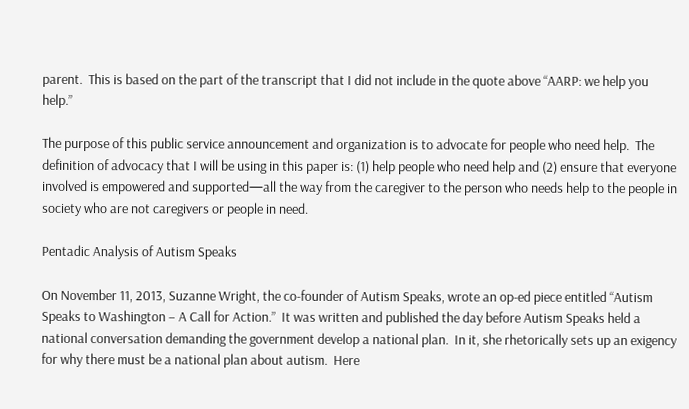parent.  This is based on the part of the transcript that I did not include in the quote above “AARP: we help you help.”

The purpose of this public service announcement and organization is to advocate for people who need help.  The definition of advocacy that I will be using in this paper is: (1) help people who need help and (2) ensure that everyone involved is empowered and supported—all the way from the caregiver to the person who needs help to the people in society who are not caregivers or people in need.

Pentadic Analysis of Autism Speaks

On November 11, 2013, Suzanne Wright, the co-founder of Autism Speaks, wrote an op-ed piece entitled “Autism Speaks to Washington – A Call for Action.”  It was written and published the day before Autism Speaks held a national conversation demanding the government develop a national plan.  In it, she rhetorically sets up an exigency for why there must be a national plan about autism.  Here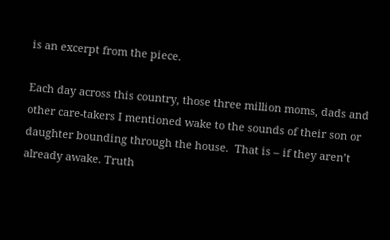is an excerpt from the piece.

Each day across this country, those three million moms, dads and other care-takers I mentioned wake to the sounds of their son or daughter bounding through the house.  That is – if they aren’t already awake. Truth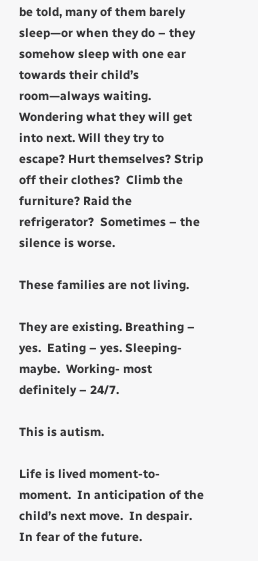be told, many of them barely sleep—or when they do – they somehow sleep with one ear towards their child’s room—always waiting. Wondering what they will get into next. Will they try to escape? Hurt themselves? Strip off their clothes?  Climb the furniture? Raid the refrigerator?  Sometimes – the silence is worse.

These families are not living.

They are existing. Breathing – yes.  Eating – yes. Sleeping- maybe.  Working- most definitely – 24/7.

This is autism.

Life is lived moment-to-moment.  In anticipation of the child’s next move.  In despair.  In fear of the future.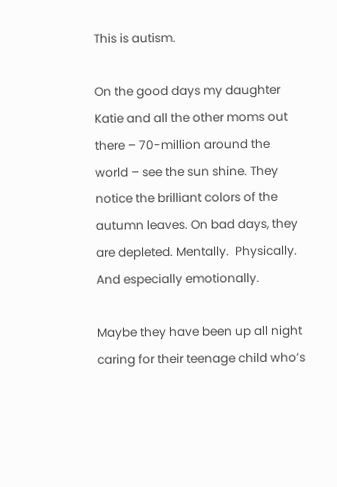This is autism.

On the good days my daughter Katie and all the other moms out there – 70-million around the world – see the sun shine. They notice the brilliant colors of the autumn leaves. On bad days, they are depleted. Mentally.  Physically.  And especially emotionally.

Maybe they have been up all night caring for their teenage child who’s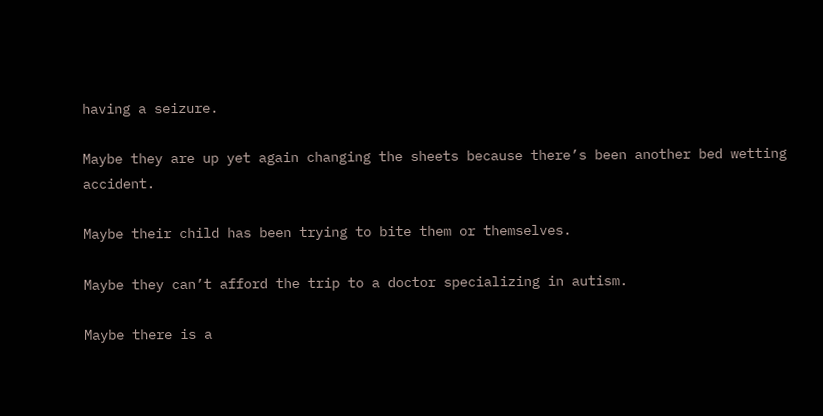having a seizure.

Maybe they are up yet again changing the sheets because there’s been another bed wetting accident.

Maybe their child has been trying to bite them or themselves.

Maybe they can’t afford the trip to a doctor specializing in autism.

Maybe there is a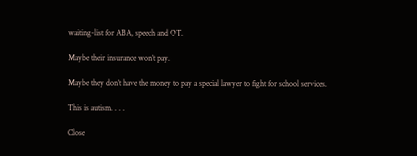waiting-list for ABA, speech and OT.

Maybe their insurance won’t pay.

Maybe they don’t have the money to pay a special lawyer to fight for school services.

This is autism. . . .

Close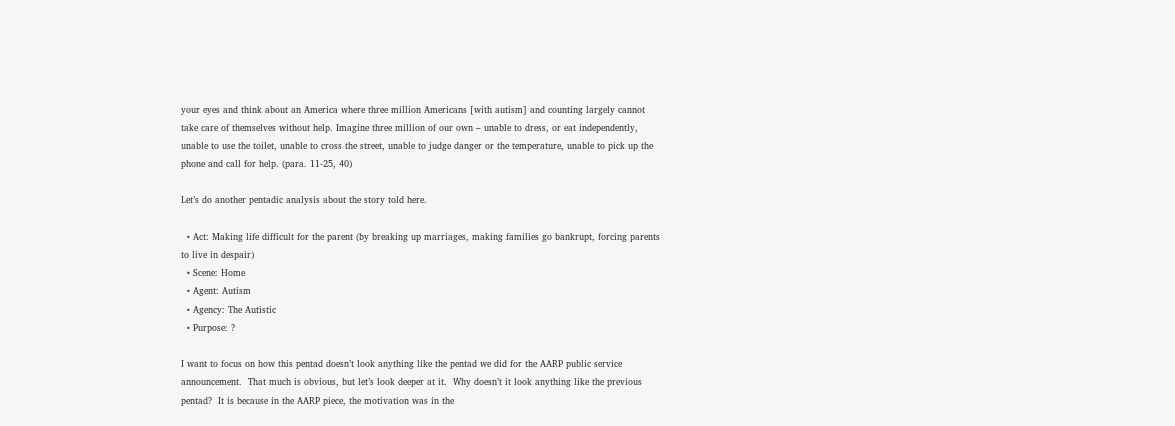your eyes and think about an America where three million Americans [with autism] and counting largely cannot take care of themselves without help. Imagine three million of our own – unable to dress, or eat independently, unable to use the toilet, unable to cross the street, unable to judge danger or the temperature, unable to pick up the phone and call for help. (para. 11-25, 40)

Let’s do another pentadic analysis about the story told here.

  • Act: Making life difficult for the parent (by breaking up marriages, making families go bankrupt, forcing parents to live in despair)
  • Scene: Home
  • Agent: Autism
  • Agency: The Autistic
  • Purpose: ?

I want to focus on how this pentad doesn’t look anything like the pentad we did for the AARP public service announcement.  That much is obvious, but let’s look deeper at it.  Why doesn’t it look anything like the previous pentad?  It is because in the AARP piece, the motivation was in the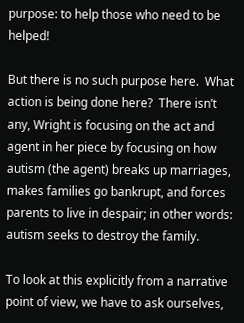purpose: to help those who need to be helped!

But there is no such purpose here.  What action is being done here?  There isn’t any, Wright is focusing on the act and agent in her piece by focusing on how autism (the agent) breaks up marriages, makes families go bankrupt, and forces parents to live in despair; in other words: autism seeks to destroy the family.

To look at this explicitly from a narrative point of view, we have to ask ourselves,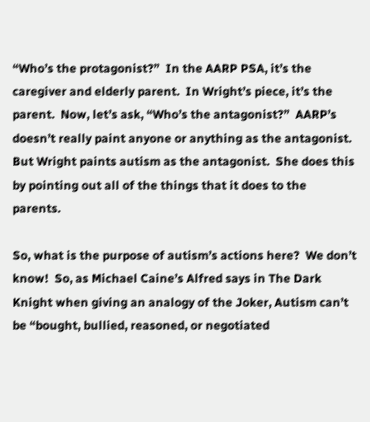“Who’s the protagonist?”  In the AARP PSA, it’s the caregiver and elderly parent.  In Wright’s piece, it’s the parent.  Now, let’s ask, “Who’s the antagonist?”  AARP’s doesn’t really paint anyone or anything as the antagonist.  But Wright paints autism as the antagonist.  She does this by pointing out all of the things that it does to the parents.

So, what is the purpose of autism’s actions here?  We don’t know!  So, as Michael Caine’s Alfred says in The Dark Knight when giving an analogy of the Joker, Autism can’t be “bought, bullied, reasoned, or negotiated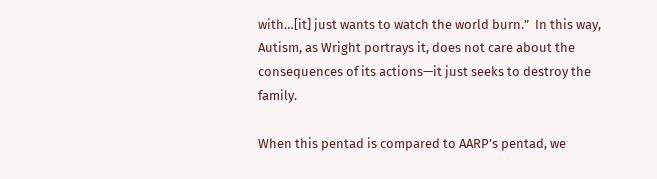with…[it] just wants to watch the world burn.”  In this way, Autism, as Wright portrays it, does not care about the consequences of its actions—it just seeks to destroy the family.

When this pentad is compared to AARP’s pentad, we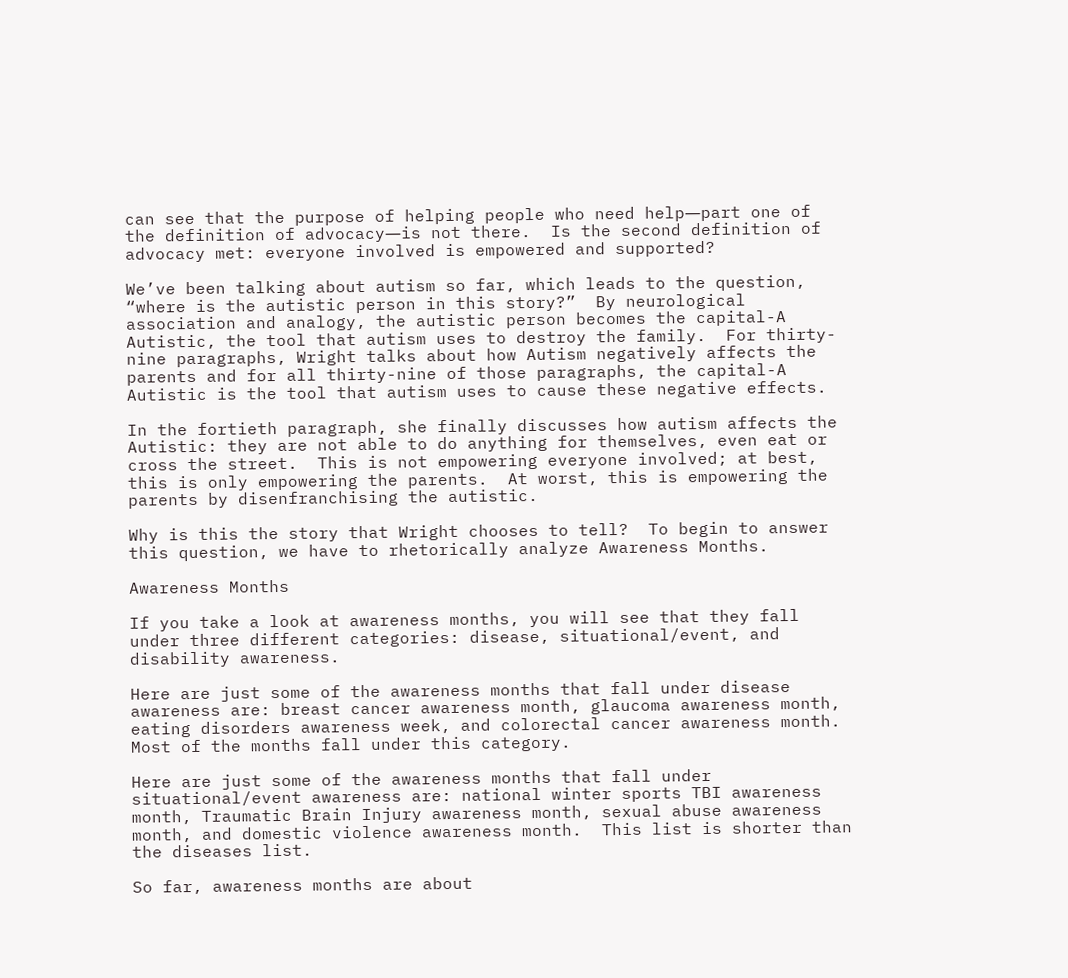can see that the purpose of helping people who need help―part one of the definition of advocacy―is not there.  Is the second definition of advocacy met: everyone involved is empowered and supported?

We’ve been talking about autism so far, which leads to the question, “where is the autistic person in this story?”  By neurological association and analogy, the autistic person becomes the capital-A Autistic, the tool that autism uses to destroy the family.  For thirty-nine paragraphs, Wright talks about how Autism negatively affects the parents and for all thirty-nine of those paragraphs, the capital-A Autistic is the tool that autism uses to cause these negative effects.

In the fortieth paragraph, she finally discusses how autism affects the Autistic: they are not able to do anything for themselves, even eat or cross the street.  This is not empowering everyone involved; at best, this is only empowering the parents.  At worst, this is empowering the parents by disenfranchising the autistic.

Why is this the story that Wright chooses to tell?  To begin to answer this question, we have to rhetorically analyze Awareness Months.

Awareness Months

If you take a look at awareness months, you will see that they fall under three different categories: disease, situational/event, and disability awareness.

Here are just some of the awareness months that fall under disease awareness are: breast cancer awareness month, glaucoma awareness month, eating disorders awareness week, and colorectal cancer awareness month.  Most of the months fall under this category.

Here are just some of the awareness months that fall under situational/event awareness are: national winter sports TBI awareness month, Traumatic Brain Injury awareness month, sexual abuse awareness month, and domestic violence awareness month.  This list is shorter than the diseases list.

So far, awareness months are about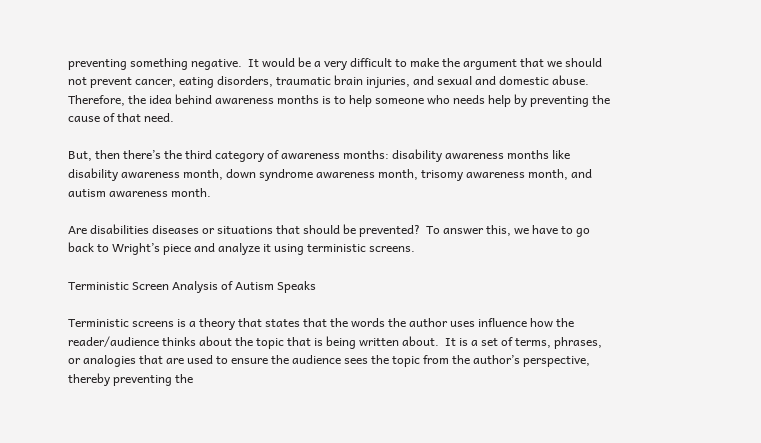preventing something negative.  It would be a very difficult to make the argument that we should not prevent cancer, eating disorders, traumatic brain injuries, and sexual and domestic abuse.  Therefore, the idea behind awareness months is to help someone who needs help by preventing the cause of that need.

But, then there’s the third category of awareness months: disability awareness months like disability awareness month, down syndrome awareness month, trisomy awareness month, and autism awareness month.

Are disabilities diseases or situations that should be prevented?  To answer this, we have to go back to Wright’s piece and analyze it using terministic screens.

Terministic Screen Analysis of Autism Speaks

Terministic screens is a theory that states that the words the author uses influence how the reader/audience thinks about the topic that is being written about.  It is a set of terms, phrases, or analogies that are used to ensure the audience sees the topic from the author’s perspective, thereby preventing the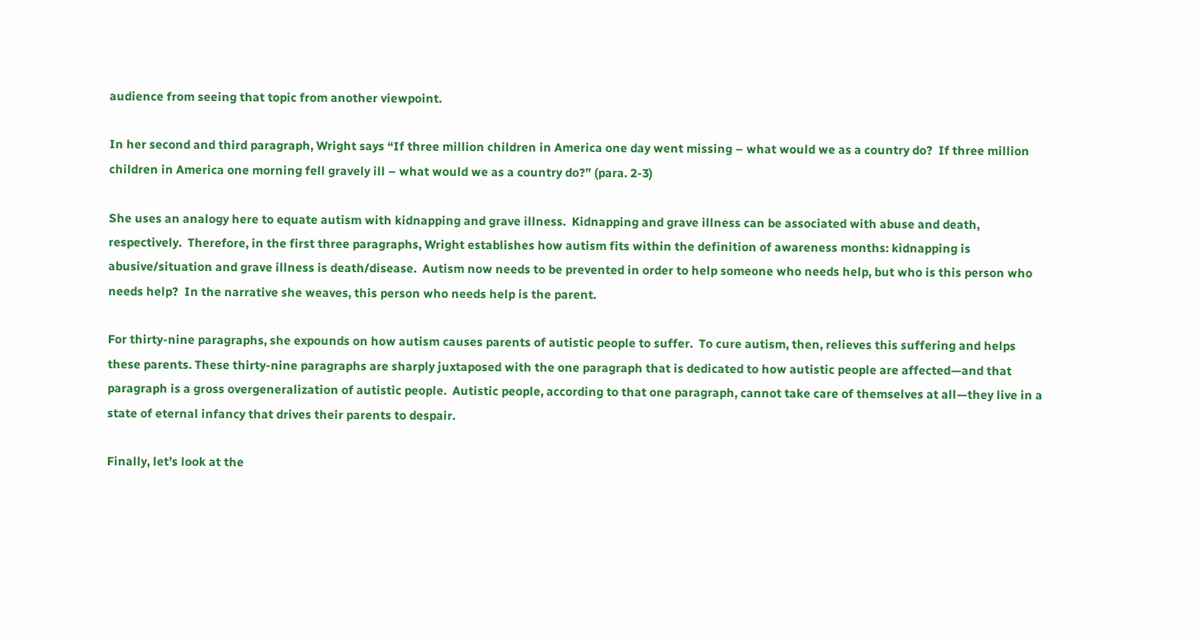audience from seeing that topic from another viewpoint.

In her second and third paragraph, Wright says “If three million children in America one day went missing – what would we as a country do?  If three million children in America one morning fell gravely ill – what would we as a country do?” (para. 2-3)

She uses an analogy here to equate autism with kidnapping and grave illness.  Kidnapping and grave illness can be associated with abuse and death, respectively.  Therefore, in the first three paragraphs, Wright establishes how autism fits within the definition of awareness months: kidnapping is abusive/situation and grave illness is death/disease.  Autism now needs to be prevented in order to help someone who needs help, but who is this person who needs help?  In the narrative she weaves, this person who needs help is the parent.

For thirty-nine paragraphs, she expounds on how autism causes parents of autistic people to suffer.  To cure autism, then, relieves this suffering and helps these parents. These thirty-nine paragraphs are sharply juxtaposed with the one paragraph that is dedicated to how autistic people are affected—and that paragraph is a gross overgeneralization of autistic people.  Autistic people, according to that one paragraph, cannot take care of themselves at all—they live in a state of eternal infancy that drives their parents to despair.

Finally, let’s look at the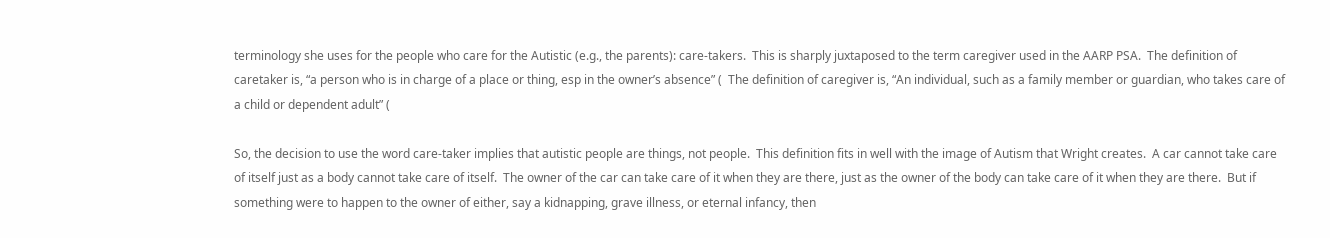terminology she uses for the people who care for the Autistic (e.g., the parents): care-takers.  This is sharply juxtaposed to the term caregiver used in the AARP PSA.  The definition of caretaker is, “a person who is in charge of a place or thing, esp in the owner’s absence” (  The definition of caregiver is, “An individual, such as a family member or guardian, who takes care of a child or dependent adult” (

So, the decision to use the word care-taker implies that autistic people are things, not people.  This definition fits in well with the image of Autism that Wright creates.  A car cannot take care of itself just as a body cannot take care of itself.  The owner of the car can take care of it when they are there, just as the owner of the body can take care of it when they are there.  But if something were to happen to the owner of either, say a kidnapping, grave illness, or eternal infancy, then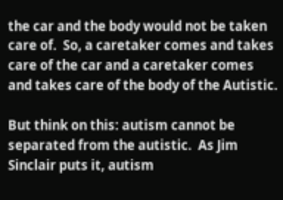the car and the body would not be taken care of.  So, a caretaker comes and takes care of the car and a caretaker comes and takes care of the body of the Autistic.

But think on this: autism cannot be separated from the autistic.  As Jim Sinclair puts it, autism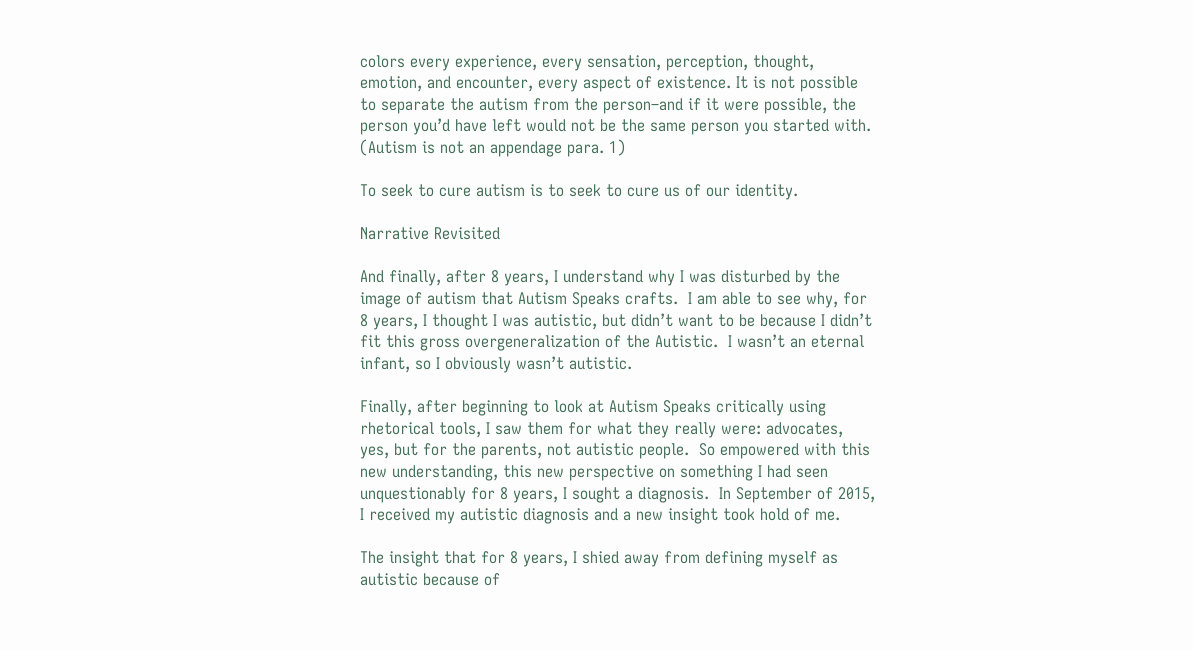colors every experience, every sensation, perception, thought, emotion, and encounter, every aspect of existence. It is not possible to separate the autism from the person–and if it were possible, the person you’d have left would not be the same person you started with. (Autism is not an appendage para. 1)

To seek to cure autism is to seek to cure us of our identity.

Narrative Revisited

And finally, after 8 years, I understand why I was disturbed by the image of autism that Autism Speaks crafts.  I am able to see why, for 8 years, I thought I was autistic, but didn’t want to be because I didn’t fit this gross overgeneralization of the Autistic.  I wasn’t an eternal infant, so I obviously wasn’t autistic.

Finally, after beginning to look at Autism Speaks critically using rhetorical tools, I saw them for what they really were: advocates, yes, but for the parents, not autistic people.  So empowered with this new understanding, this new perspective on something I had seen unquestionably for 8 years, I sought a diagnosis.  In September of 2015, I received my autistic diagnosis and a new insight took hold of me.

The insight that for 8 years, I shied away from defining myself as autistic because of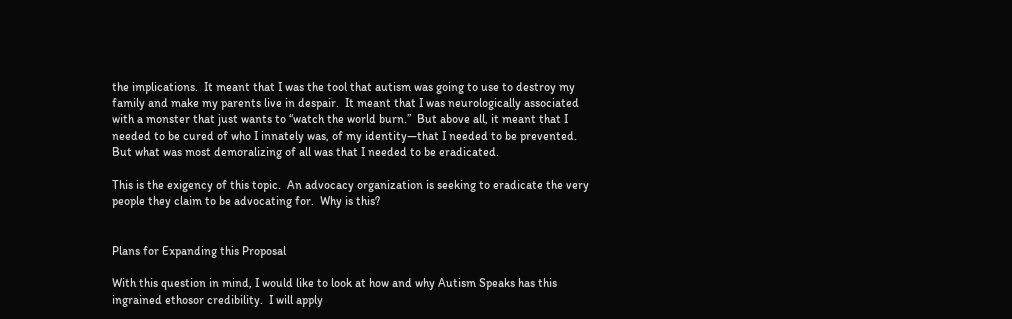the implications.  It meant that I was the tool that autism was going to use to destroy my family and make my parents live in despair.  It meant that I was neurologically associated with a monster that just wants to “watch the world burn.”  But above all, it meant that I needed to be cured of who I innately was, of my identity—that I needed to be prevented.  But what was most demoralizing of all was that I needed to be eradicated.

This is the exigency of this topic.  An advocacy organization is seeking to eradicate the very people they claim to be advocating for.  Why is this?


Plans for Expanding this Proposal

With this question in mind, I would like to look at how and why Autism Speaks has this ingrained ethosor credibility.  I will apply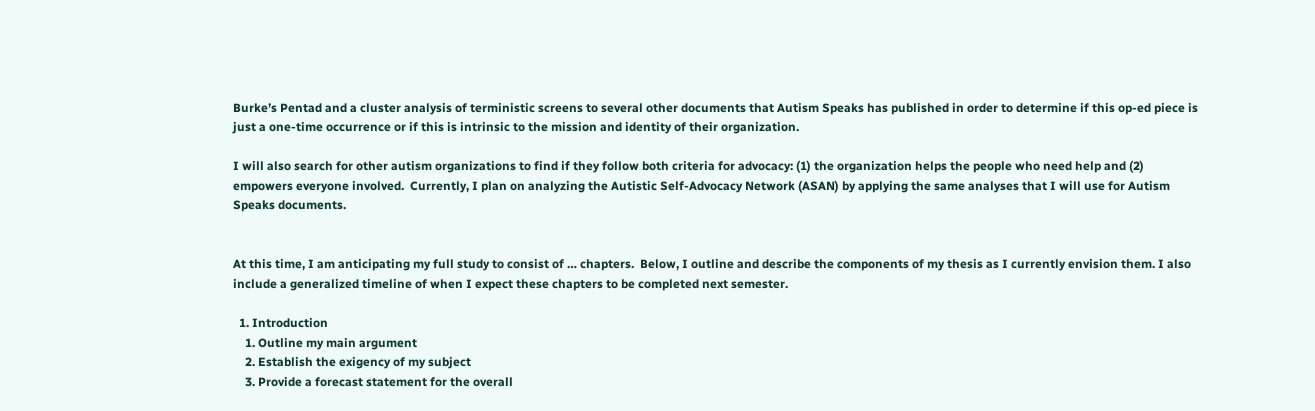Burke’s Pentad and a cluster analysis of terministic screens to several other documents that Autism Speaks has published in order to determine if this op-ed piece is just a one-time occurrence or if this is intrinsic to the mission and identity of their organization.

I will also search for other autism organizations to find if they follow both criteria for advocacy: (1) the organization helps the people who need help and (2) empowers everyone involved.  Currently, I plan on analyzing the Autistic Self-Advocacy Network (ASAN) by applying the same analyses that I will use for Autism Speaks documents.


At this time, I am anticipating my full study to consist of … chapters.  Below, I outline and describe the components of my thesis as I currently envision them. I also include a generalized timeline of when I expect these chapters to be completed next semester.

  1. Introduction
    1. Outline my main argument
    2. Establish the exigency of my subject
    3. Provide a forecast statement for the overall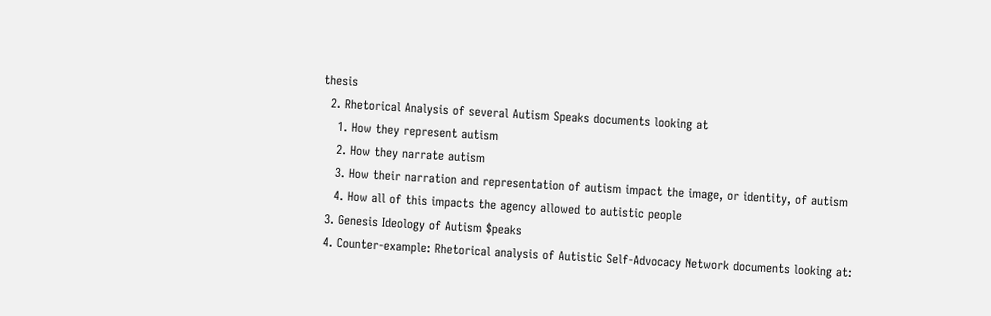thesis
  2. Rhetorical Analysis of several Autism Speaks documents looking at
    1. How they represent autism
    2. How they narrate autism
    3. How their narration and representation of autism impact the image, or identity, of autism
    4. How all of this impacts the agency allowed to autistic people
  3. Genesis Ideology of Autism $peaks
  4. Counter-example: Rhetorical analysis of Autistic Self-Advocacy Network documents looking at: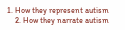1. How they represent autism
    2. How they narrate autism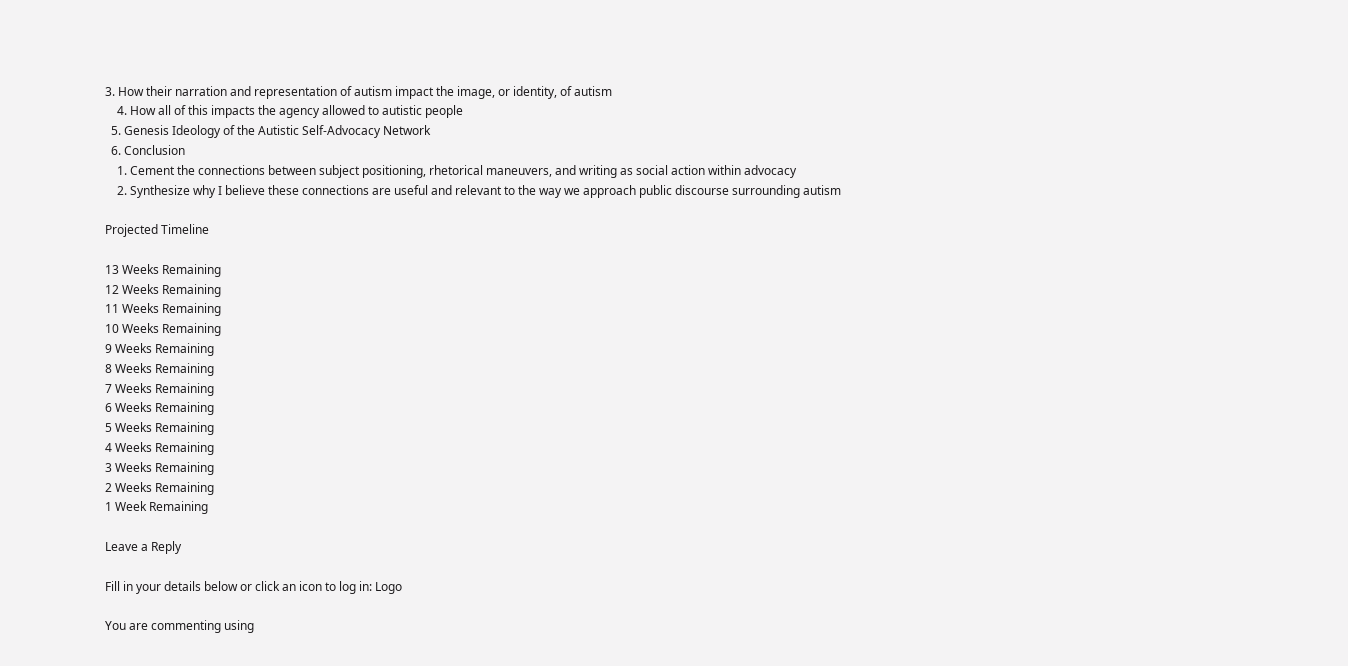3. How their narration and representation of autism impact the image, or identity, of autism
    4. How all of this impacts the agency allowed to autistic people
  5. Genesis Ideology of the Autistic Self-Advocacy Network
  6. Conclusion
    1. Cement the connections between subject positioning, rhetorical maneuvers, and writing as social action within advocacy
    2. Synthesize why I believe these connections are useful and relevant to the way we approach public discourse surrounding autism

Projected Timeline

13 Weeks Remaining
12 Weeks Remaining
11 Weeks Remaining
10 Weeks Remaining
9 Weeks Remaining
8 Weeks Remaining
7 Weeks Remaining
6 Weeks Remaining
5 Weeks Remaining
4 Weeks Remaining
3 Weeks Remaining
2 Weeks Remaining
1 Week Remaining

Leave a Reply

Fill in your details below or click an icon to log in: Logo

You are commenting using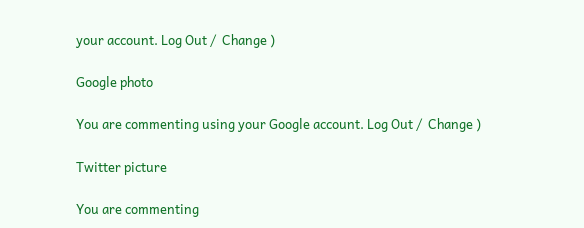your account. Log Out /  Change )

Google photo

You are commenting using your Google account. Log Out /  Change )

Twitter picture

You are commenting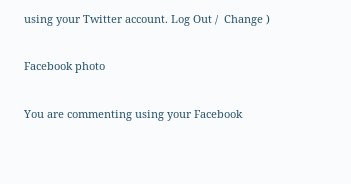using your Twitter account. Log Out /  Change )

Facebook photo

You are commenting using your Facebook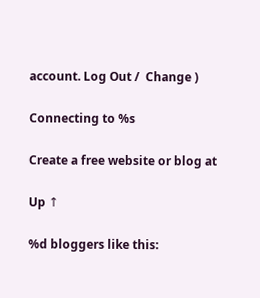account. Log Out /  Change )

Connecting to %s

Create a free website or blog at

Up ↑

%d bloggers like this: